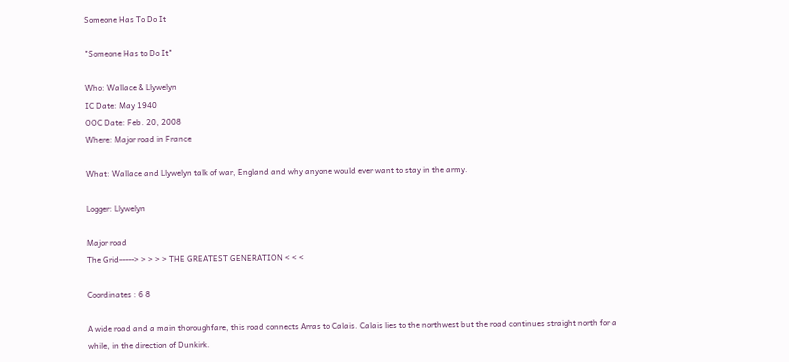Someone Has To Do It

"Someone Has to Do It"

Who: Wallace & Llywelyn
IC Date: May 1940
OOC Date: Feb. 20, 2008
Where: Major road in France

What: Wallace and Llywelyn talk of war, England and why anyone would ever want to stay in the army.

Logger: Llywelyn

Major road
The Grid-----> > > > > THE GREATEST GENERATION < < <

Coordinates : 6 8

A wide road and a main thoroughfare, this road connects Arras to Calais. Calais lies to the northwest but the road continues straight north for a while, in the direction of Dunkirk.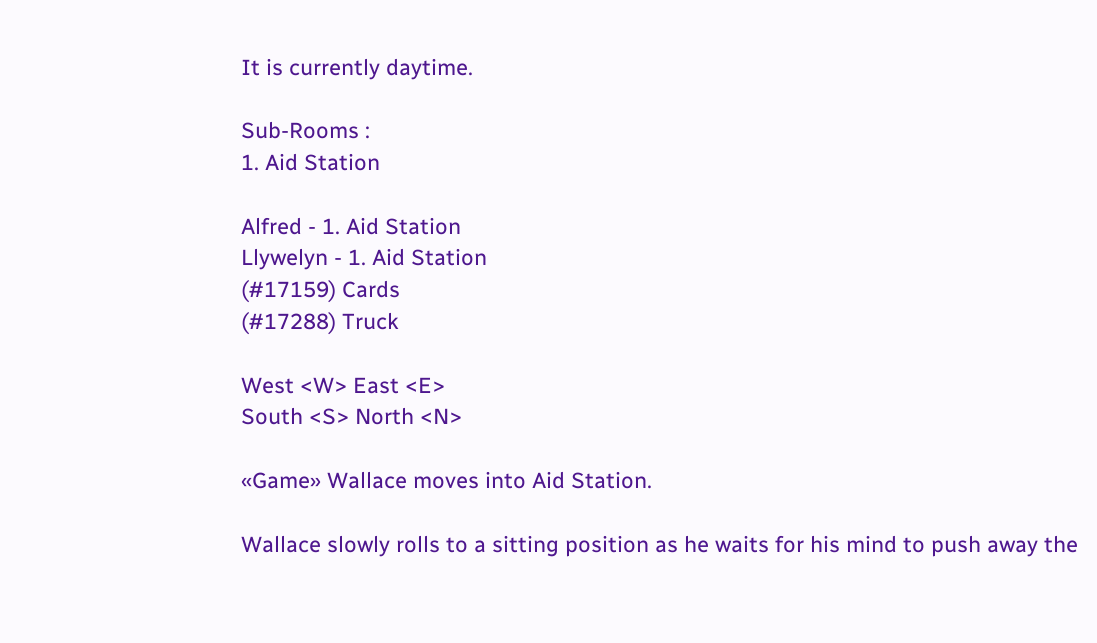It is currently daytime.

Sub-Rooms :
1. Aid Station

Alfred - 1. Aid Station
Llywelyn - 1. Aid Station
(#17159) Cards
(#17288) Truck

West <W> East <E>
South <S> North <N>

«Game» Wallace moves into Aid Station.

Wallace slowly rolls to a sitting position as he waits for his mind to push away the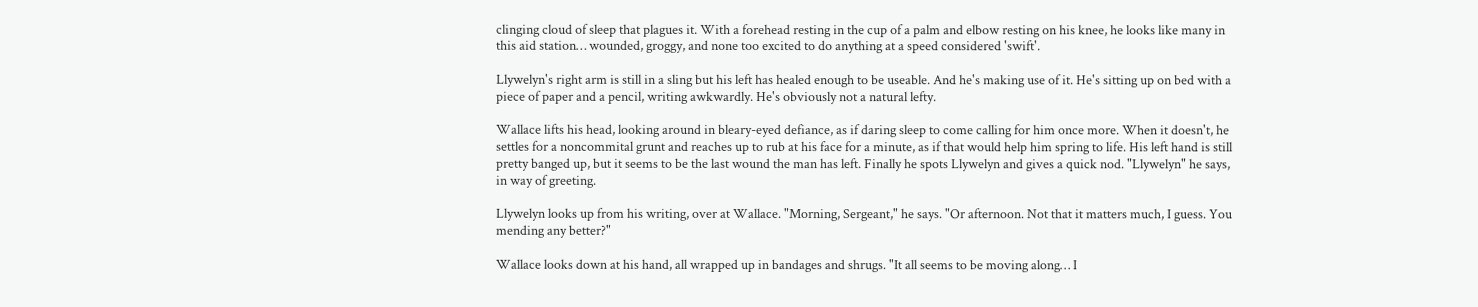clinging cloud of sleep that plagues it. With a forehead resting in the cup of a palm and elbow resting on his knee, he looks like many in this aid station… wounded, groggy, and none too excited to do anything at a speed considered 'swift'.

Llywelyn's right arm is still in a sling but his left has healed enough to be useable. And he's making use of it. He's sitting up on bed with a piece of paper and a pencil, writing awkwardly. He's obviously not a natural lefty.

Wallace lifts his head, looking around in bleary-eyed defiance, as if daring sleep to come calling for him once more. When it doesn't, he settles for a noncommital grunt and reaches up to rub at his face for a minute, as if that would help him spring to life. His left hand is still pretty banged up, but it seems to be the last wound the man has left. Finally he spots Llywelyn and gives a quick nod. "Llywelyn" he says, in way of greeting.

Llywelyn looks up from his writing, over at Wallace. "Morning, Sergeant," he says. "Or afternoon. Not that it matters much, I guess. You mending any better?"

Wallace looks down at his hand, all wrapped up in bandages and shrugs. "It all seems to be moving along… I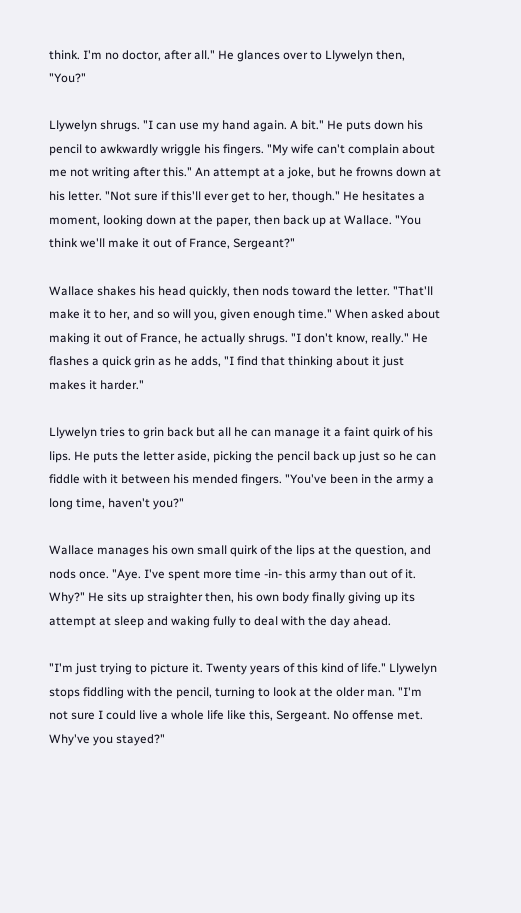think. I'm no doctor, after all." He glances over to Llywelyn then, "You?"

Llywelyn shrugs. "I can use my hand again. A bit." He puts down his pencil to awkwardly wriggle his fingers. "My wife can't complain about me not writing after this." An attempt at a joke, but he frowns down at his letter. "Not sure if this'll ever get to her, though." He hesitates a moment, looking down at the paper, then back up at Wallace. "You think we'll make it out of France, Sergeant?"

Wallace shakes his head quickly, then nods toward the letter. "That'll make it to her, and so will you, given enough time." When asked about making it out of France, he actually shrugs. "I don't know, really." He flashes a quick grin as he adds, "I find that thinking about it just makes it harder."

Llywelyn tries to grin back but all he can manage it a faint quirk of his lips. He puts the letter aside, picking the pencil back up just so he can fiddle with it between his mended fingers. "You've been in the army a long time, haven't you?"

Wallace manages his own small quirk of the lips at the question, and nods once. "Aye. I've spent more time -in- this army than out of it. Why?" He sits up straighter then, his own body finally giving up its attempt at sleep and waking fully to deal with the day ahead.

"I'm just trying to picture it. Twenty years of this kind of life." Llywelyn stops fiddling with the pencil, turning to look at the older man. "I'm not sure I could live a whole life like this, Sergeant. No offense met. Why've you stayed?"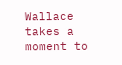Wallace takes a moment to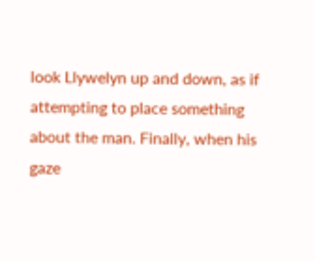look Llywelyn up and down, as if attempting to place something about the man. Finally, when his gaze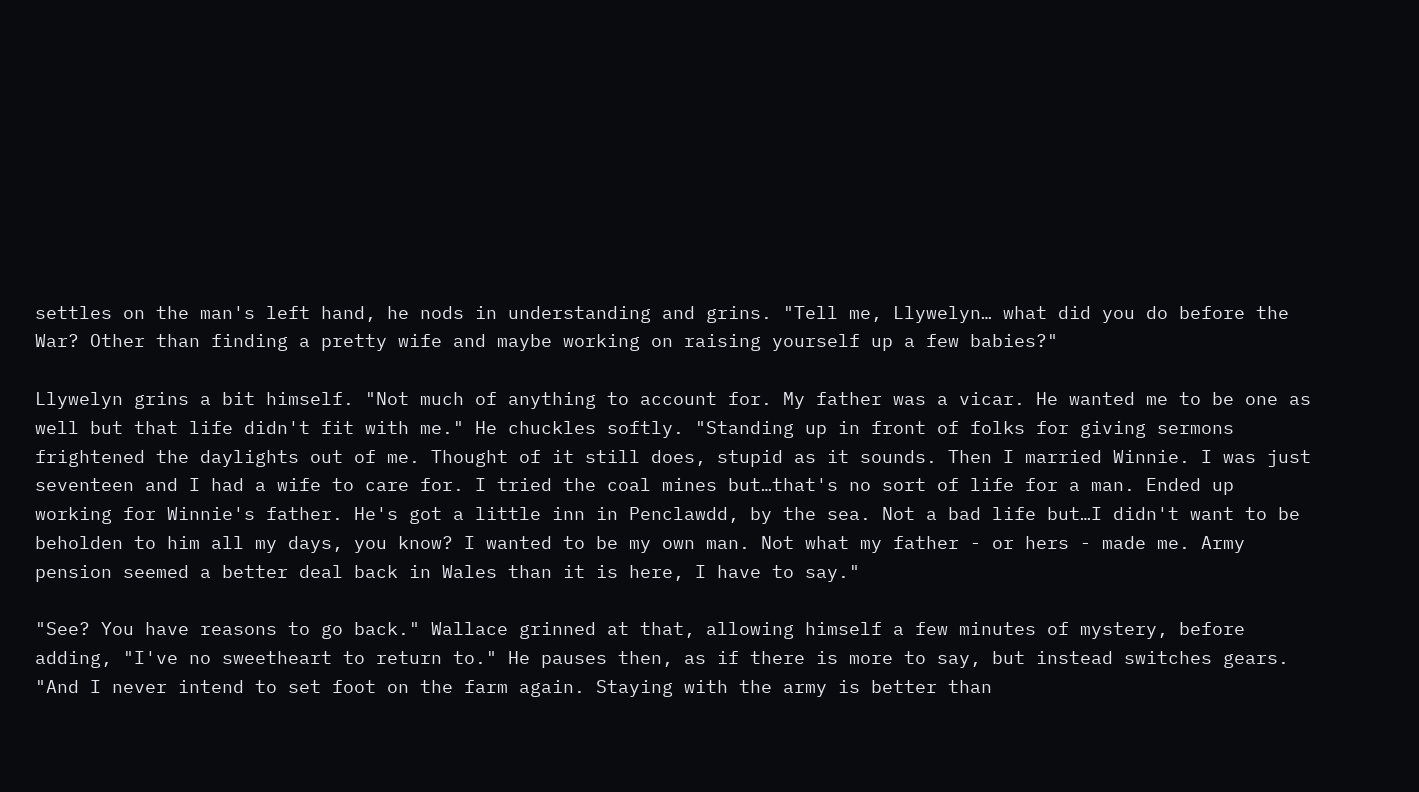settles on the man's left hand, he nods in understanding and grins. "Tell me, Llywelyn… what did you do before the War? Other than finding a pretty wife and maybe working on raising yourself up a few babies?"

Llywelyn grins a bit himself. "Not much of anything to account for. My father was a vicar. He wanted me to be one as well but that life didn't fit with me." He chuckles softly. "Standing up in front of folks for giving sermons frightened the daylights out of me. Thought of it still does, stupid as it sounds. Then I married Winnie. I was just seventeen and I had a wife to care for. I tried the coal mines but…that's no sort of life for a man. Ended up working for Winnie's father. He's got a little inn in Penclawdd, by the sea. Not a bad life but…I didn't want to be beholden to him all my days, you know? I wanted to be my own man. Not what my father - or hers - made me. Army pension seemed a better deal back in Wales than it is here, I have to say."

"See? You have reasons to go back." Wallace grinned at that, allowing himself a few minutes of mystery, before adding, "I've no sweetheart to return to." He pauses then, as if there is more to say, but instead switches gears. "And I never intend to set foot on the farm again. Staying with the army is better than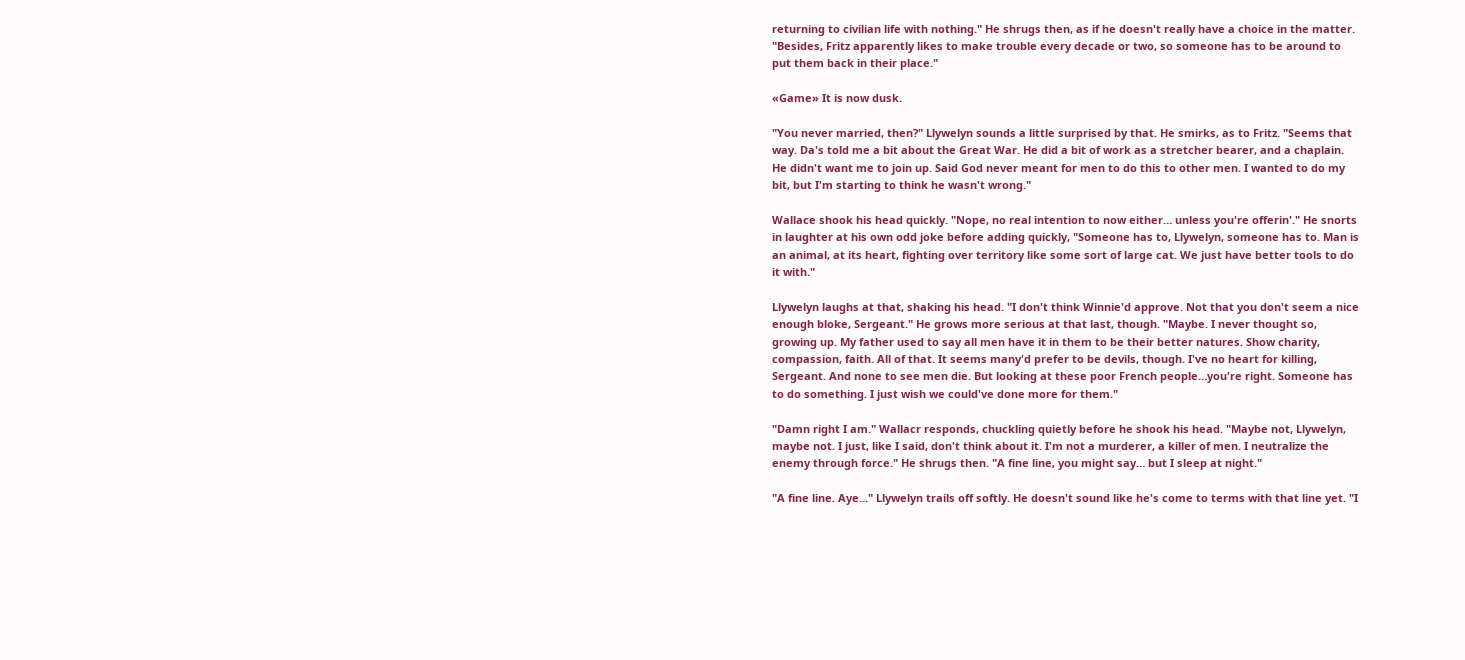returning to civilian life with nothing." He shrugs then, as if he doesn't really have a choice in the matter. "Besides, Fritz apparently likes to make trouble every decade or two, so someone has to be around to put them back in their place."

«Game» It is now dusk.

"You never married, then?" Llywelyn sounds a little surprised by that. He smirks, as to Fritz. "Seems that way. Da's told me a bit about the Great War. He did a bit of work as a stretcher bearer, and a chaplain. He didn't want me to join up. Said God never meant for men to do this to other men. I wanted to do my bit, but I'm starting to think he wasn't wrong."

Wallace shook his head quickly. "Nope, no real intention to now either… unless you're offerin'." He snorts in laughter at his own odd joke before adding quickly, "Someone has to, Llywelyn, someone has to. Man is an animal, at its heart, fighting over territory like some sort of large cat. We just have better tools to do it with."

Llywelyn laughs at that, shaking his head. "I don't think Winnie'd approve. Not that you don't seem a nice enough bloke, Sergeant." He grows more serious at that last, though. "Maybe. I never thought so, growing up. My father used to say all men have it in them to be their better natures. Show charity, compassion, faith. All of that. It seems many'd prefer to be devils, though. I've no heart for killing, Sergeant. And none to see men die. But looking at these poor French people…you're right. Someone has to do something. I just wish we could've done more for them."

"Damn right I am." Wallacr responds, chuckling quietly before he shook his head. "Maybe not, Llywelyn, maybe not. I just, like I said, don't think about it. I'm not a murderer, a killer of men. I neutralize the enemy through force." He shrugs then. "A fine line, you might say… but I sleep at night."

"A fine line. Aye…" Llywelyn trails off softly. He doesn't sound like he's come to terms with that line yet. "I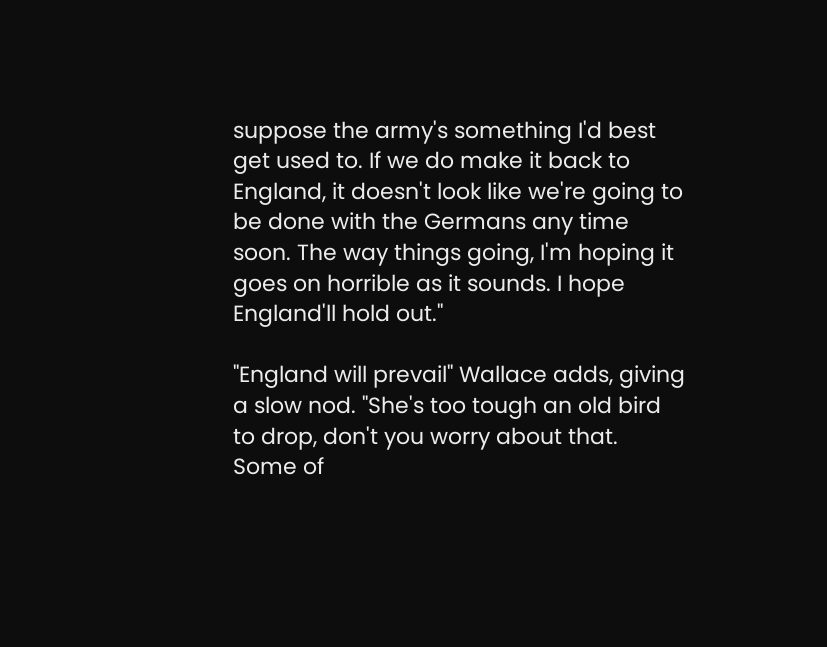suppose the army's something I'd best get used to. If we do make it back to England, it doesn't look like we're going to be done with the Germans any time soon. The way things going, I'm hoping it goes on horrible as it sounds. I hope England'll hold out."

"England will prevail" Wallace adds, giving a slow nod. "She's too tough an old bird to drop, don't you worry about that. Some of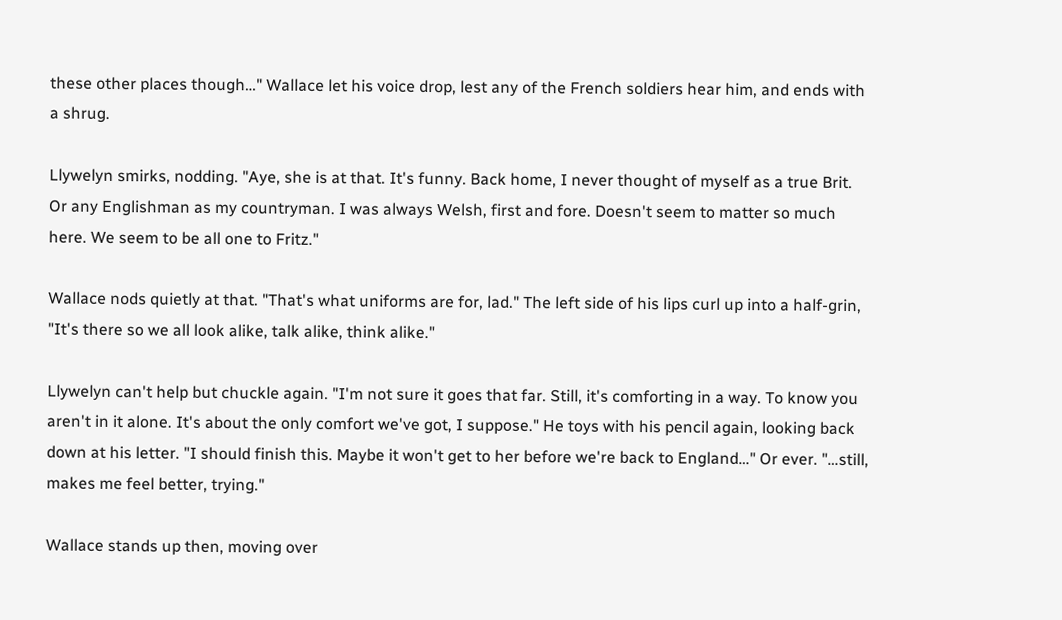these other places though…" Wallace let his voice drop, lest any of the French soldiers hear him, and ends with a shrug.

Llywelyn smirks, nodding. "Aye, she is at that. It's funny. Back home, I never thought of myself as a true Brit. Or any Englishman as my countryman. I was always Welsh, first and fore. Doesn't seem to matter so much here. We seem to be all one to Fritz."

Wallace nods quietly at that. "That's what uniforms are for, lad." The left side of his lips curl up into a half-grin, "It's there so we all look alike, talk alike, think alike."

Llywelyn can't help but chuckle again. "I'm not sure it goes that far. Still, it's comforting in a way. To know you aren't in it alone. It's about the only comfort we've got, I suppose." He toys with his pencil again, looking back down at his letter. "I should finish this. Maybe it won't get to her before we're back to England…" Or ever. "…still, makes me feel better, trying."

Wallace stands up then, moving over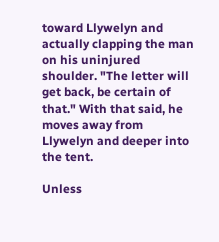toward Llywelyn and actually clapping the man on his uninjured shoulder. "The letter will get back, be certain of that." With that said, he moves away from Llywelyn and deeper into the tent.

Unless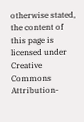otherwise stated, the content of this page is licensed under Creative Commons Attribution-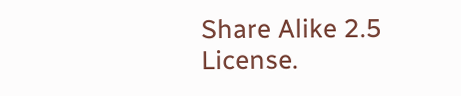Share Alike 2.5 License.